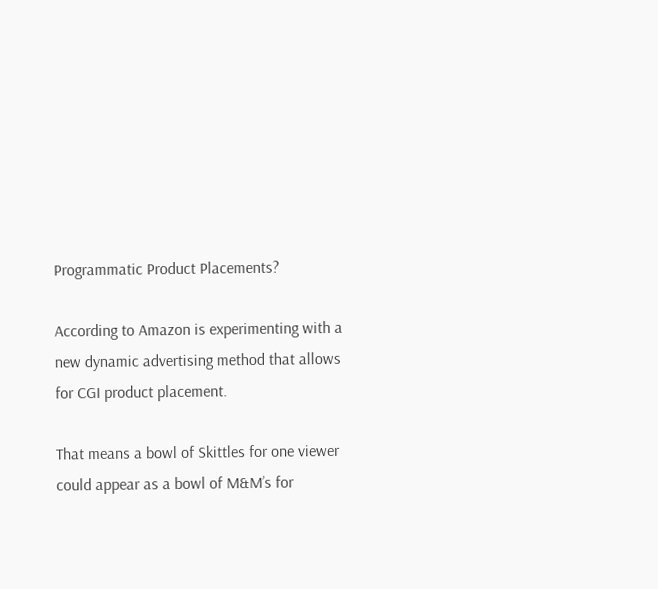Programmatic Product Placements?

According to Amazon is experimenting with a new dynamic advertising method that allows for CGI product placement.

That means a bowl of Skittles for one viewer could appear as a bowl of M&M’s for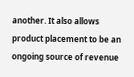another. It also allows product placement to be an ongoing source of revenue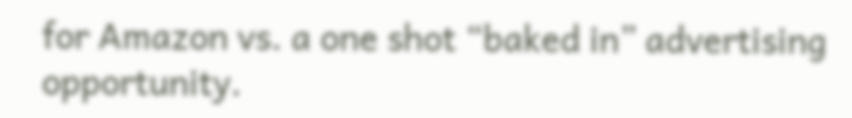for Amazon vs. a one shot “baked in” advertising opportunity.